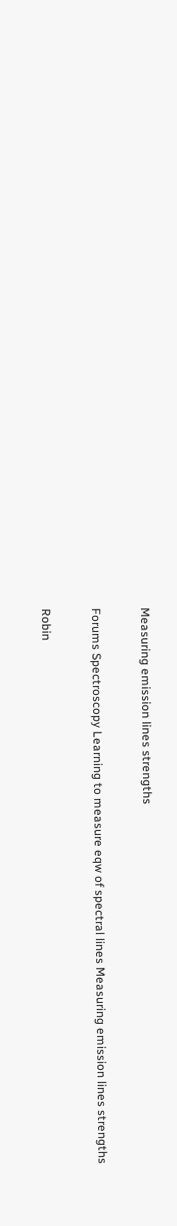Measuring emission lines strengths

Forums Spectroscopy Learning to measure eqw of spectral lines Measuring emission lines strengths

Robin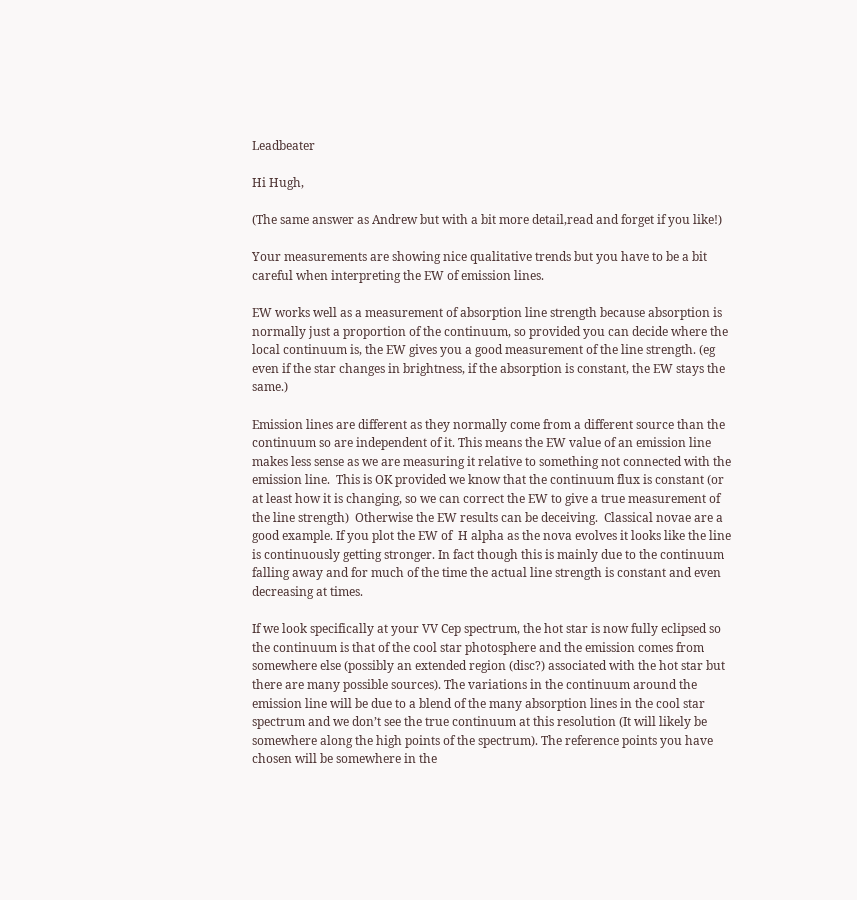Leadbeater

Hi Hugh,

(The same answer as Andrew but with a bit more detail,read and forget if you like!)

Your measurements are showing nice qualitative trends but you have to be a bit careful when interpreting the EW of emission lines.

EW works well as a measurement of absorption line strength because absorption is normally just a proportion of the continuum, so provided you can decide where the local continuum is, the EW gives you a good measurement of the line strength. (eg even if the star changes in brightness, if the absorption is constant, the EW stays the same.)

Emission lines are different as they normally come from a different source than the continuum so are independent of it. This means the EW value of an emission line makes less sense as we are measuring it relative to something not connected with the emission line.  This is OK provided we know that the continuum flux is constant (or at least how it is changing, so we can correct the EW to give a true measurement of the line strength)  Otherwise the EW results can be deceiving.  Classical novae are a good example. If you plot the EW of  H alpha as the nova evolves it looks like the line is continuously getting stronger. In fact though this is mainly due to the continuum falling away and for much of the time the actual line strength is constant and even decreasing at times.

If we look specifically at your VV Cep spectrum, the hot star is now fully eclipsed so the continuum is that of the cool star photosphere and the emission comes from somewhere else (possibly an extended region (disc?) associated with the hot star but there are many possible sources). The variations in the continuum around the emission line will be due to a blend of the many absorption lines in the cool star spectrum and we don’t see the true continuum at this resolution (It will likely be somewhere along the high points of the spectrum). The reference points you have chosen will be somewhere in the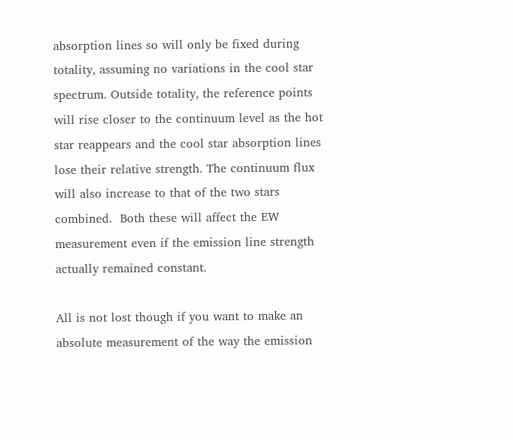absorption lines so will only be fixed during totality, assuming no variations in the cool star spectrum. Outside totality, the reference points will rise closer to the continuum level as the hot star reappears and the cool star absorption lines lose their relative strength. The continuum flux will also increase to that of the two stars combined.  Both these will affect the EW measurement even if the emission line strength actually remained constant.

All is not lost though if you want to make an absolute measurement of the way the emission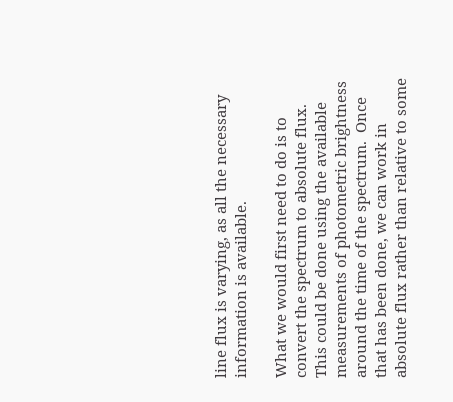line flux is varying, as all the necessary information is available.

What we would first need to do is to convert the spectrum to absolute flux. This could be done using the available measurements of photometric brightness around the time of the spectrum.  Once that has been done, we can work in absolute flux rather than relative to some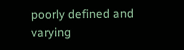poorly defined and varying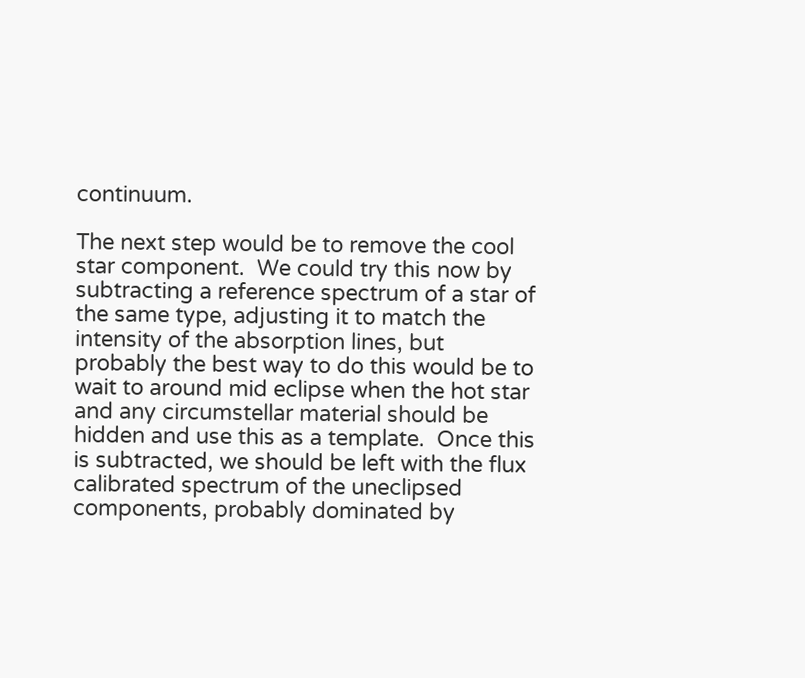continuum.

The next step would be to remove the cool star component.  We could try this now by subtracting a reference spectrum of a star of the same type, adjusting it to match the intensity of the absorption lines, but probably the best way to do this would be to wait to around mid eclipse when the hot star and any circumstellar material should be hidden and use this as a template.  Once this is subtracted, we should be left with the flux calibrated spectrum of the uneclipsed components, probably dominated by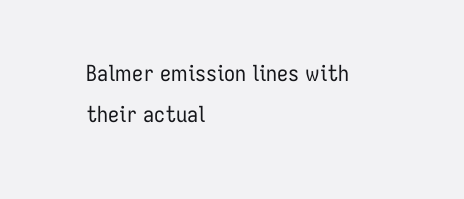Balmer emission lines with their actual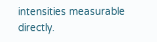intensities measurable directly.